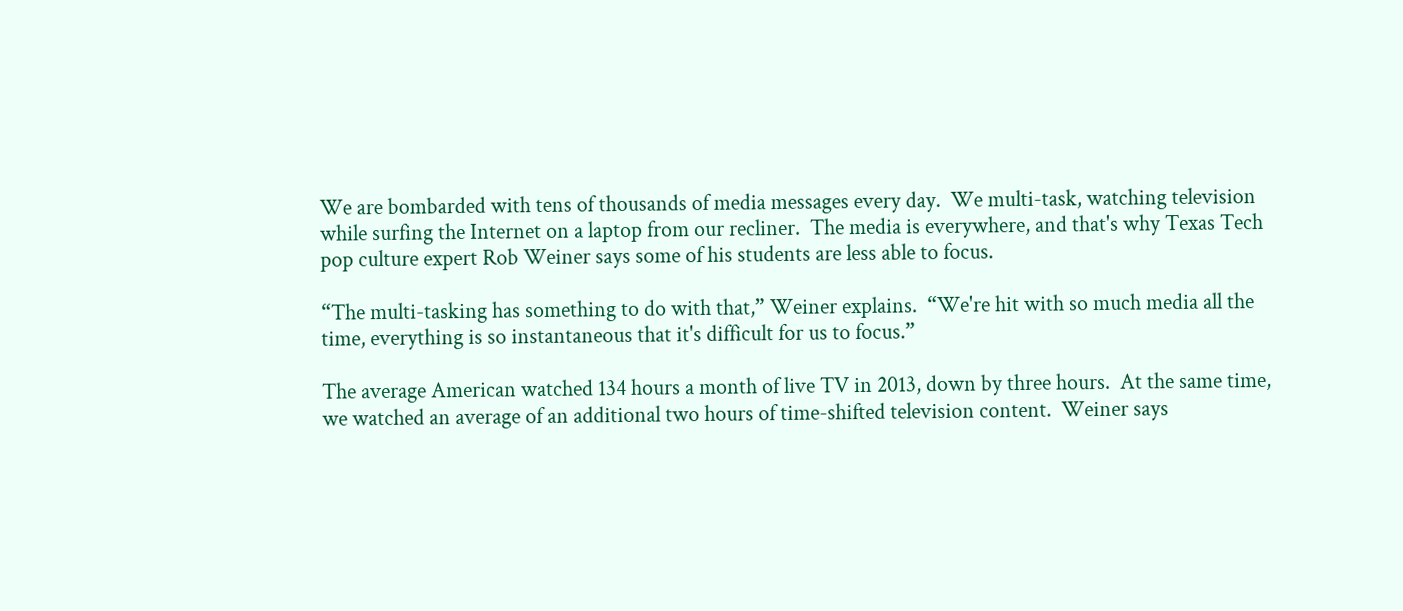We are bombarded with tens of thousands of media messages every day.  We multi-task, watching television while surfing the Internet on a laptop from our recliner.  The media is everywhere, and that's why Texas Tech pop culture expert Rob Weiner says some of his students are less able to focus.

“The multi-tasking has something to do with that,” Weiner explains.  “We're hit with so much media all the time, everything is so instantaneous that it's difficult for us to focus.”

The average American watched 134 hours a month of live TV in 2013, down by three hours.  At the same time, we watched an average of an additional two hours of time-shifted television content.  Weiner says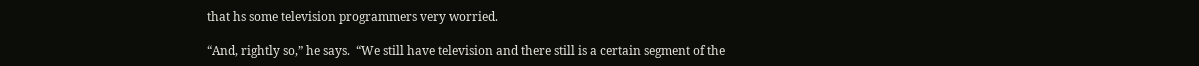that hs some television programmers very worried.

“And, rightly so,” he says.  “We still have television and there still is a certain segment of the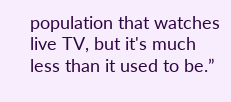population that watches live TV, but it's much less than it used to be.”